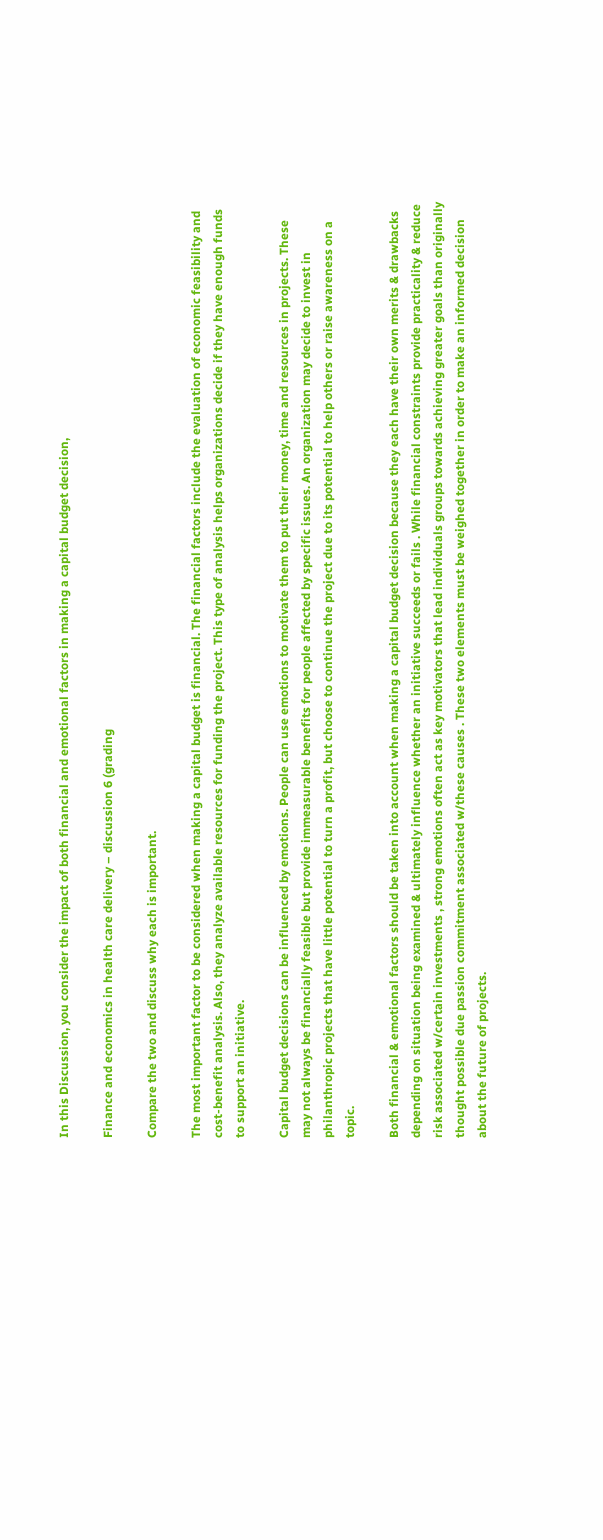In this Discussion, you consider the impact of both financial and emotional factors in making a capital budget decision,

Finance and economics in health care delivery – discussion 6 (grading

Compare the two and discuss why each is important.

The most important factor to be considered when making a capital budget is financial. The financial factors include the evaluation of economic feasibility and cost-benefit analysis. Also, they analyze available resources for funding the project. This type of analysis helps organizations decide if they have enough funds to support an initiative.

Capital budget decisions can be influenced by emotions. People can use emotions to motivate them to put their money, time and resources in projects. These may not always be financially feasible but provide immeasurable benefits for people affected by specific issues. An organization may decide to invest in philanthropic projects that have little potential to turn a profit, but choose to continue the project due to its potential to help others or raise awareness on a topic.

Both financial & emotional factors should be taken into account when making a capital budget decision because they each have their own merits & drawbacks depending on situation being examined & ultimately influence whether an initiative succeeds or fails . While financial constraints provide practicality & reduce risk associated w/certain investments , strong emotions often act as key motivators that lead individuals groups towards achieving greater goals than originally thought possible due passion commitment associated w/these causes . These two elements must be weighed together in order to make an informed decision about the future of projects.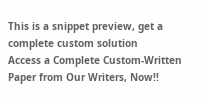This is a snippet preview, get a complete custom solution
Access a Complete Custom-Written Paper from Our Writers, Now!!